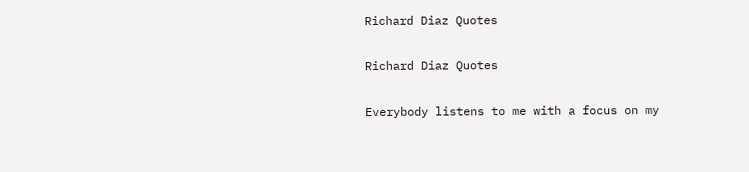Richard Diaz Quotes

Richard Diaz Quotes

Everybody listens to me with a focus on my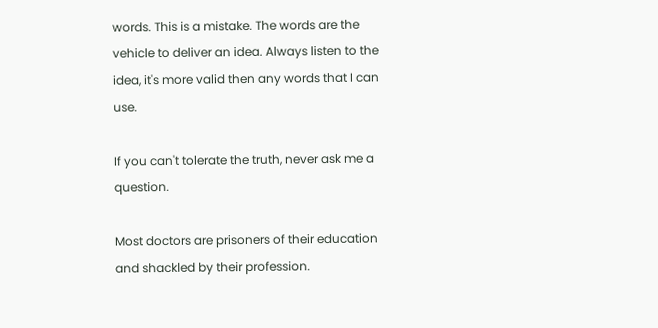words. This is a mistake. The words are the vehicle to deliver an idea. Always listen to the idea, it's more valid then any words that I can use.

If you can't tolerate the truth, never ask me a question.

Most doctors are prisoners of their education and shackled by their profession.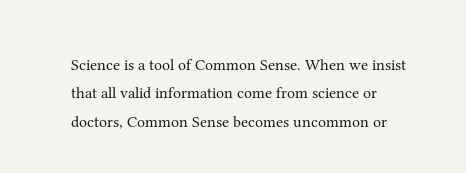Science is a tool of Common Sense. When we insist that all valid information come from science or doctors, Common Sense becomes uncommon or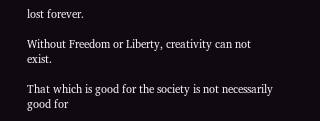lost forever.

Without Freedom or Liberty, creativity can not exist.

That which is good for the society is not necessarily good for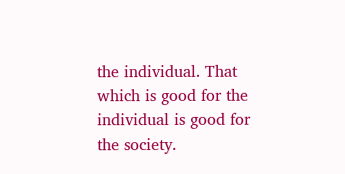the individual. That which is good for the individual is good for the society.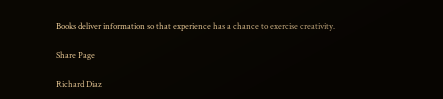Books deliver information so that experience has a chance to exercise creativity.

Share Page

Richard Diaz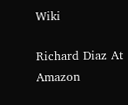Wiki

Richard Diaz At Amazon